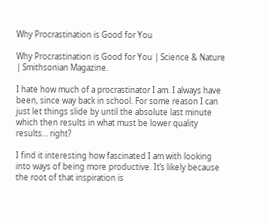Why Procrastination is Good for You

Why Procrastination is Good for You | Science & Nature | Smithsonian Magazine.

I hate how much of a procrastinator I am. I always have been, since way back in school. For some reason I can just let things slide by until the absolute last minute which then results in what must be lower quality results… right?

I find it interesting how fascinated I am with looking into ways of being more productive. It’s likely because the root of that inspiration is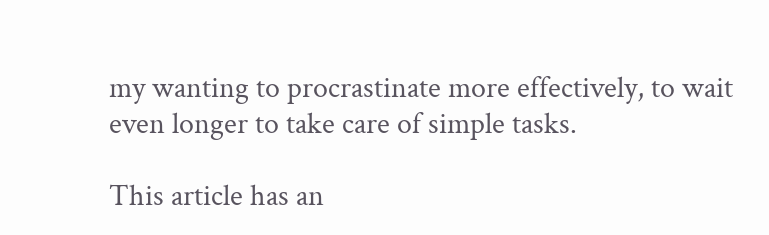my wanting to procrastinate more effectively, to wait even longer to take care of simple tasks.

This article has an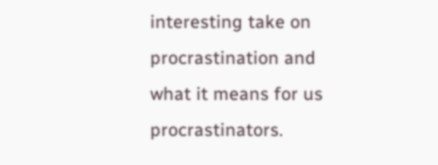interesting take on procrastination and what it means for us procrastinators.